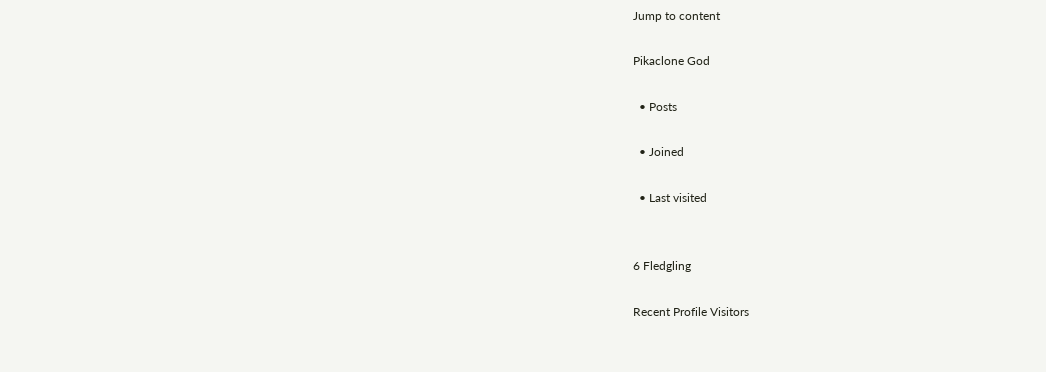Jump to content

Pikaclone God

  • Posts

  • Joined

  • Last visited


6 Fledgling

Recent Profile Visitors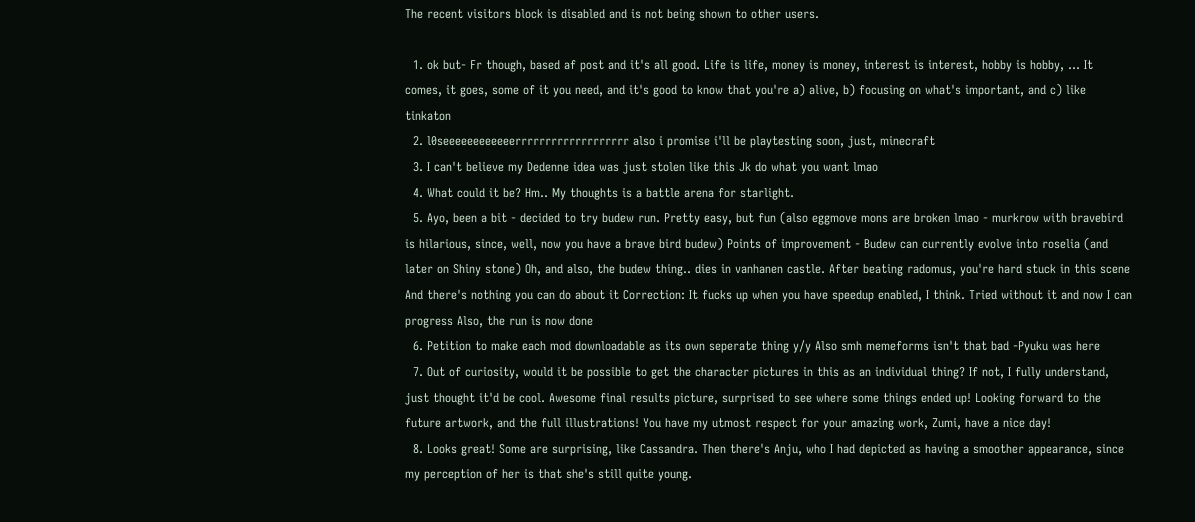The recent visitors block is disabled and is not being shown to other users.

  1. ok but- Fr though, based af post and it's all good. Life is life, money is money, interest is interest, hobby is hobby, ... It comes, it goes, some of it you need, and it's good to know that you're a) alive, b) focusing on what's important, and c) like tinkaton
  2. l0seeeeeeeeeeeerrrrrrrrrrrrrrrrrrr also i promise i'll be playtesting soon, just, minecraft
  3. I can't believe my Dedenne idea was just stolen like this Jk do what you want lmao
  4. What could it be? Hm.. My thoughts is a battle arena for starlight.
  5. Ayo, been a bit - decided to try budew run. Pretty easy, but fun (also eggmove mons are broken lmao - murkrow with bravebird is hilarious, since, well, now you have a brave bird budew) Points of improvement - Budew can currently evolve into roselia (and later on Shiny stone) Oh, and also, the budew thing.. dies in vanhanen castle. After beating radomus, you're hard stuck in this scene And there's nothing you can do about it Correction: It fucks up when you have speedup enabled, I think. Tried without it and now I can progress Also, the run is now done
  6. Petition to make each mod downloadable as its own seperate thing y/y Also smh memeforms isn't that bad -Pyuku was here
  7. Out of curiosity, would it be possible to get the character pictures in this as an individual thing? If not, I fully understand, just thought it'd be cool. Awesome final results picture, surprised to see where some things ended up! Looking forward to the future artwork, and the full illustrations! You have my utmost respect for your amazing work, Zumi, have a nice day!
  8. Looks great! Some are surprising, like Cassandra. Then there's Anju, who I had depicted as having a smoother appearance, since my perception of her is that she's still quite young.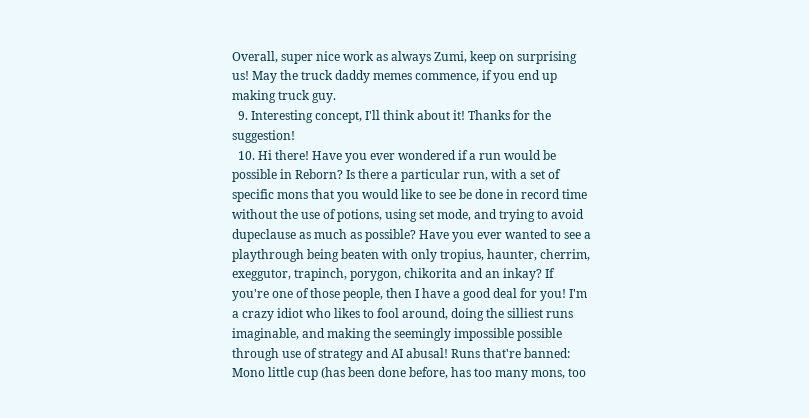Overall, super nice work as always Zumi, keep on surprising us! May the truck daddy memes commence, if you end up making truck guy.
  9. Interesting concept, I'll think about it! Thanks for the suggestion!
  10. Hi there! Have you ever wondered if a run would be possible in Reborn? Is there a particular run, with a set of specific mons that you would like to see be done in record time without the use of potions, using set mode, and trying to avoid dupeclause as much as possible? Have you ever wanted to see a playthrough being beaten with only tropius, haunter, cherrim, exeggutor, trapinch, porygon, chikorita and an inkay? If you're one of those people, then I have a good deal for you! I'm a crazy idiot who likes to fool around, doing the silliest runs imaginable, and making the seemingly impossible possible through use of strategy and AI abusal! Runs that're banned: Mono little cup (has been done before, has too many mons, too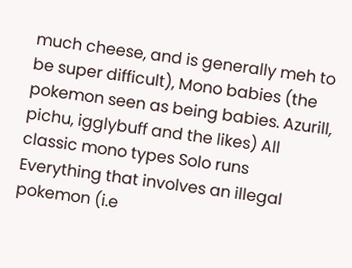much cheese, and is generally meh to be super difficult), Mono babies (the pokemon seen as being babies. Azurill, pichu, igglybuff and the likes) All classic mono types Solo runs Everything that involves an illegal pokemon (i.e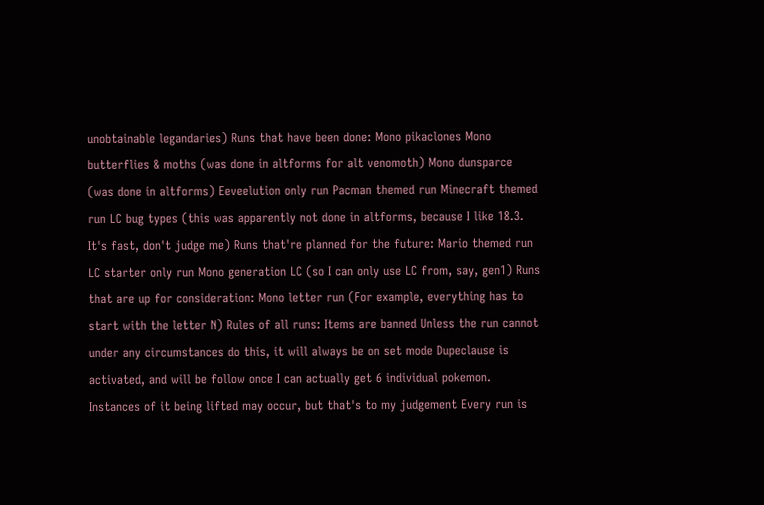unobtainable legandaries) Runs that have been done: Mono pikaclones Mono butterflies & moths (was done in altforms for alt venomoth) Mono dunsparce (was done in altforms) Eeveelution only run Pacman themed run Minecraft themed run LC bug types (this was apparently not done in altforms, because I like 18.3. It's fast, don't judge me) Runs that're planned for the future: Mario themed run LC starter only run Mono generation LC (so I can only use LC from, say, gen1) Runs that are up for consideration: Mono letter run (For example, everything has to start with the letter N) Rules of all runs: Items are banned Unless the run cannot under any circumstances do this, it will always be on set mode Dupeclause is activated, and will be follow once I can actually get 6 individual pokemon. Instances of it being lifted may occur, but that's to my judgement Every run is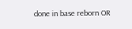done in base reborn OR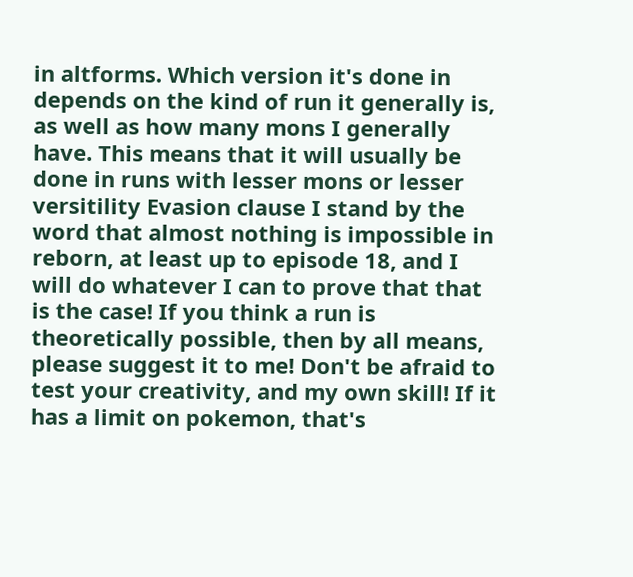in altforms. Which version it's done in depends on the kind of run it generally is, as well as how many mons I generally have. This means that it will usually be done in runs with lesser mons or lesser versitility Evasion clause I stand by the word that almost nothing is impossible in reborn, at least up to episode 18, and I will do whatever I can to prove that that is the case! If you think a run is theoretically possible, then by all means, please suggest it to me! Don't be afraid to test your creativity, and my own skill! If it has a limit on pokemon, that's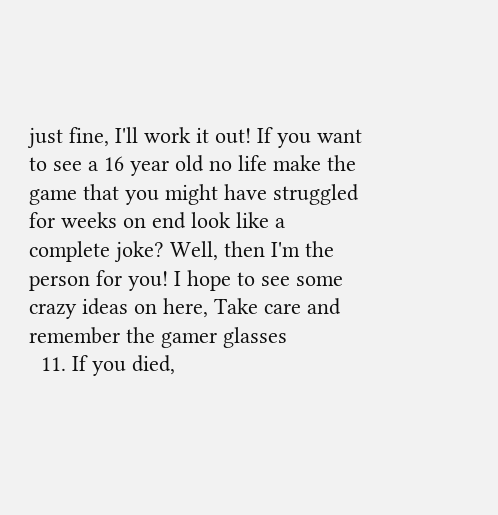just fine, I'll work it out! If you want to see a 16 year old no life make the game that you might have struggled for weeks on end look like a complete joke? Well, then I'm the person for you! I hope to see some crazy ideas on here, Take care and remember the gamer glasses
  11. If you died,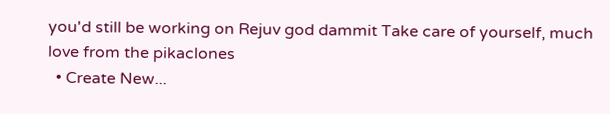you'd still be working on Rejuv god dammit Take care of yourself, much love from the pikaclones
  • Create New...